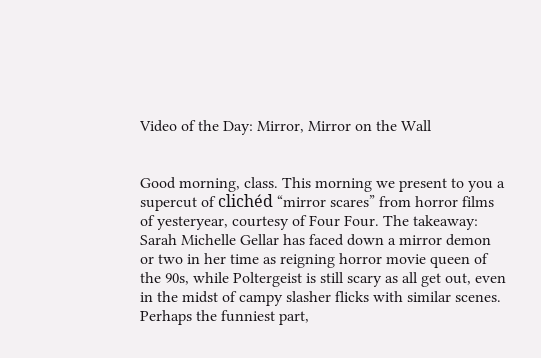Video of the Day: Mirror, Mirror on the Wall


Good morning, class. This morning we present to you a supercut of clichéd “mirror scares” from horror films of yesteryear, courtesy of Four Four. The takeaway: Sarah Michelle Gellar has faced down a mirror demon or two in her time as reigning horror movie queen of the 90s, while Poltergeist is still scary as all get out, even in the midst of campy slasher flicks with similar scenes. Perhaps the funniest part,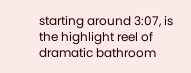starting around 3:07, is the highlight reel of dramatic bathroom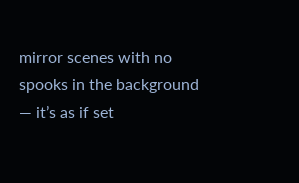mirror scenes with no spooks in the background — it’s as if set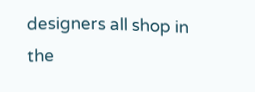designers all shop in the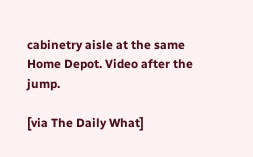cabinetry aisle at the same Home Depot. Video after the jump.

[via The Daily What]